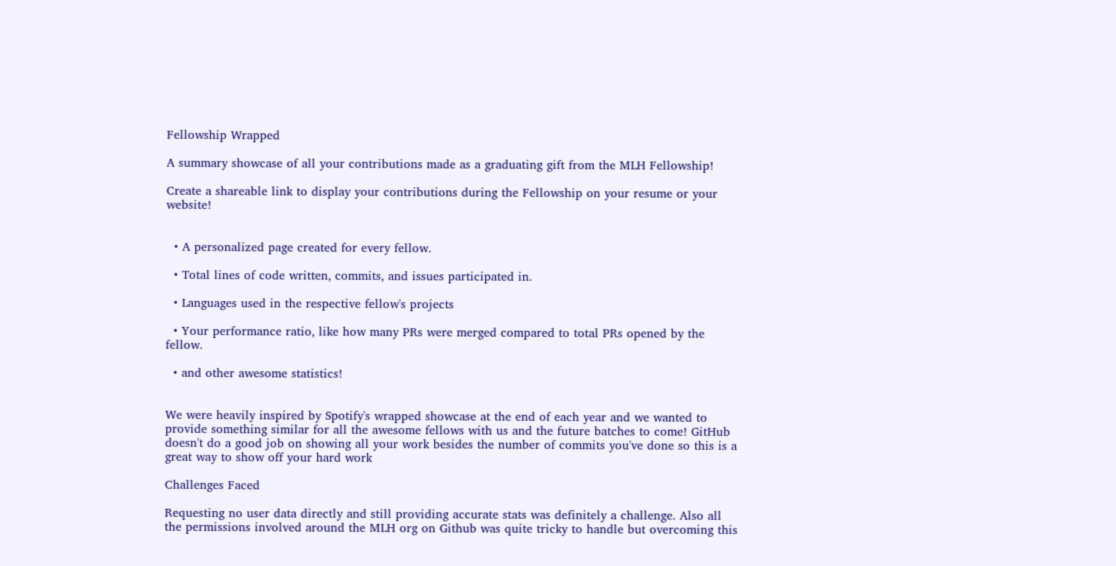Fellowship Wrapped

A summary showcase of all your contributions made as a graduating gift from the MLH Fellowship!

Create a shareable link to display your contributions during the Fellowship on your resume or your website!


  • A personalized page created for every fellow.

  • Total lines of code written, commits, and issues participated in.

  • Languages used in the respective fellow's projects

  • Your performance ratio, like how many PRs were merged compared to total PRs opened by the fellow.

  • and other awesome statistics!


We were heavily inspired by Spotify's wrapped showcase at the end of each year and we wanted to provide something similar for all the awesome fellows with us and the future batches to come! GitHub doesn't do a good job on showing all your work besides the number of commits you've done so this is a great way to show off your hard work

Challenges Faced

Requesting no user data directly and still providing accurate stats was definitely a challenge. Also all the permissions involved around the MLH org on Github was quite tricky to handle but overcoming this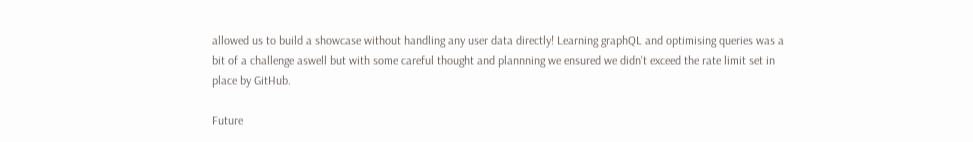allowed us to build a showcase without handling any user data directly! Learning graphQL and optimising queries was a bit of a challenge aswell but with some careful thought and plannning we ensured we didn't exceed the rate limit set in place by GitHub.

Future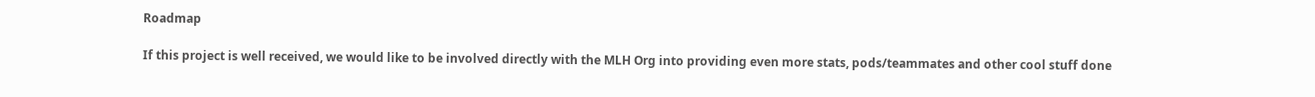Roadmap

If this project is well received, we would like to be involved directly with the MLH Org into providing even more stats, pods/teammates and other cool stuff done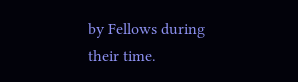by Fellows during their time.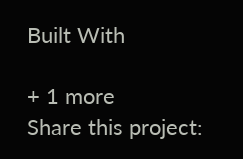Built With

+ 1 more
Share this project: